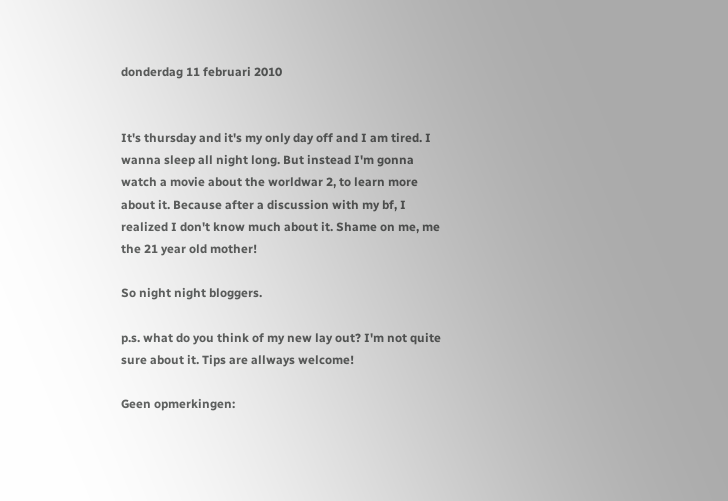donderdag 11 februari 2010


It's thursday and it's my only day off and I am tired. I wanna sleep all night long. But instead I'm gonna watch a movie about the worldwar 2, to learn more about it. Because after a discussion with my bf, I realized I don't know much about it. Shame on me, me the 21 year old mother!

So night night bloggers.

p.s. what do you think of my new lay out? I'm not quite sure about it. Tips are allways welcome!

Geen opmerkingen: